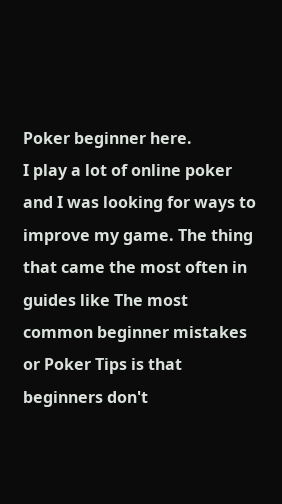Poker beginner here.
I play a lot of online poker and I was looking for ways to improve my game. The thing that came the most often in guides like The most common beginner mistakes or Poker Tips is that beginners don't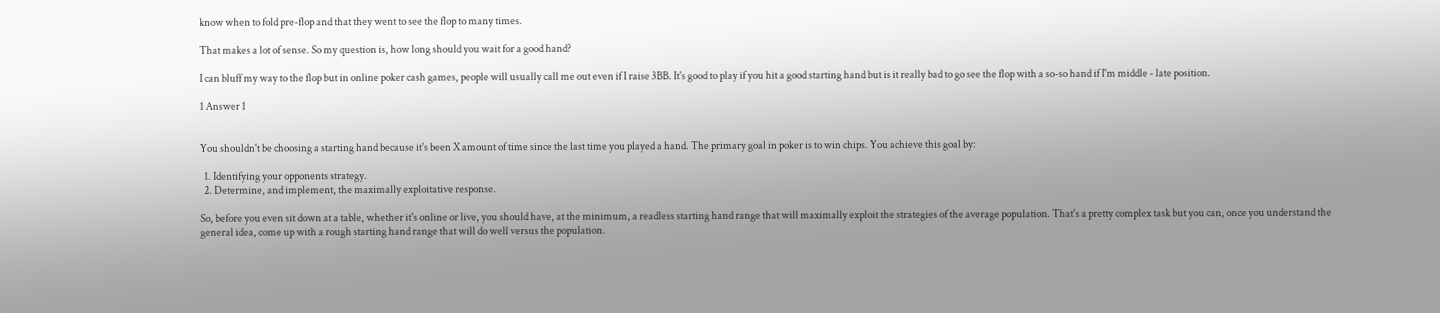know when to fold pre-flop and that they went to see the flop to many times.

That makes a lot of sense. So my question is, how long should you wait for a good hand?

I can bluff my way to the flop but in online poker cash games, people will usually call me out even if I raise 3BB. It's good to play if you hit a good starting hand but is it really bad to go see the flop with a so-so hand if I'm middle - late position.

1 Answer 1


You shouldn't be choosing a starting hand because it's been X amount of time since the last time you played a hand. The primary goal in poker is to win chips. You achieve this goal by:

  1. Identifying your opponents strategy.
  2. Determine, and implement, the maximally exploitative response.

So, before you even sit down at a table, whether it's online or live, you should have, at the minimum, a readless starting hand range that will maximally exploit the strategies of the average population. That's a pretty complex task but you can, once you understand the general idea, come up with a rough starting hand range that will do well versus the population.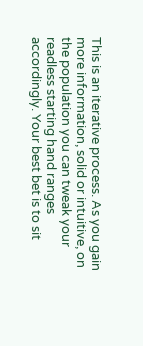This is an iterative process. As you gain more information, solid or intuitive, on the population you can tweak your readless starting hand ranges accordingly. Your best bet is to sit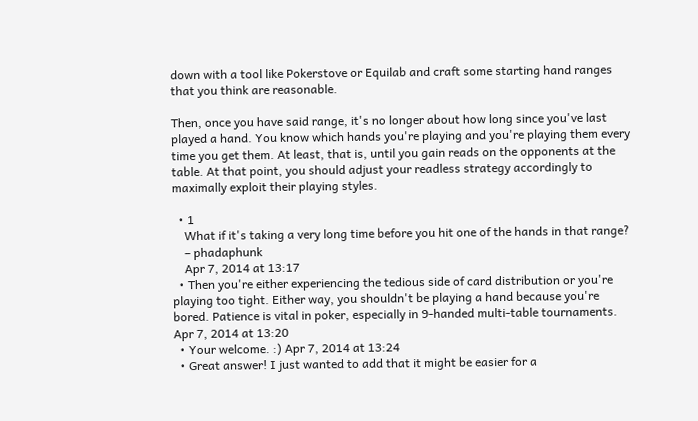down with a tool like Pokerstove or Equilab and craft some starting hand ranges that you think are reasonable.

Then, once you have said range, it's no longer about how long since you've last played a hand. You know which hands you're playing and you're playing them every time you get them. At least, that is, until you gain reads on the opponents at the table. At that point, you should adjust your readless strategy accordingly to maximally exploit their playing styles.

  • 1
    What if it's taking a very long time before you hit one of the hands in that range?
    – phadaphunk
    Apr 7, 2014 at 13:17
  • Then you're either experiencing the tedious side of card distribution or you're playing too tight. Either way, you shouldn't be playing a hand because you're bored. Patience is vital in poker, especially in 9-handed multi-table tournaments. Apr 7, 2014 at 13:20
  • Your welcome. :) Apr 7, 2014 at 13:24
  • Great answer! I just wanted to add that it might be easier for a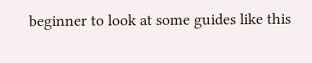beginner to look at some guides like this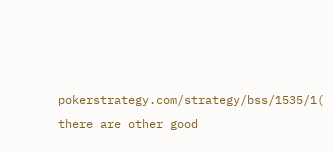pokerstrategy.com/strategy/bss/1535/1( there are other good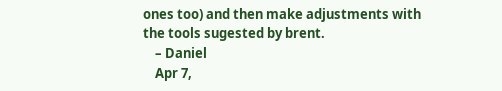ones too) and then make adjustments with the tools sugested by brent.
    – Daniel
    Apr 7,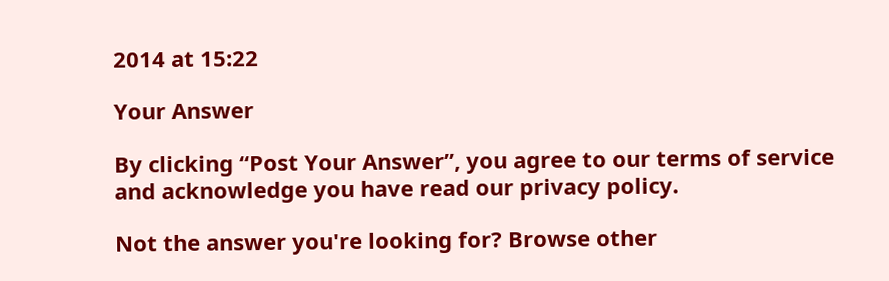2014 at 15:22

Your Answer

By clicking “Post Your Answer”, you agree to our terms of service and acknowledge you have read our privacy policy.

Not the answer you're looking for? Browse other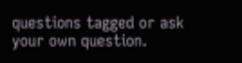questions tagged or ask your own question.